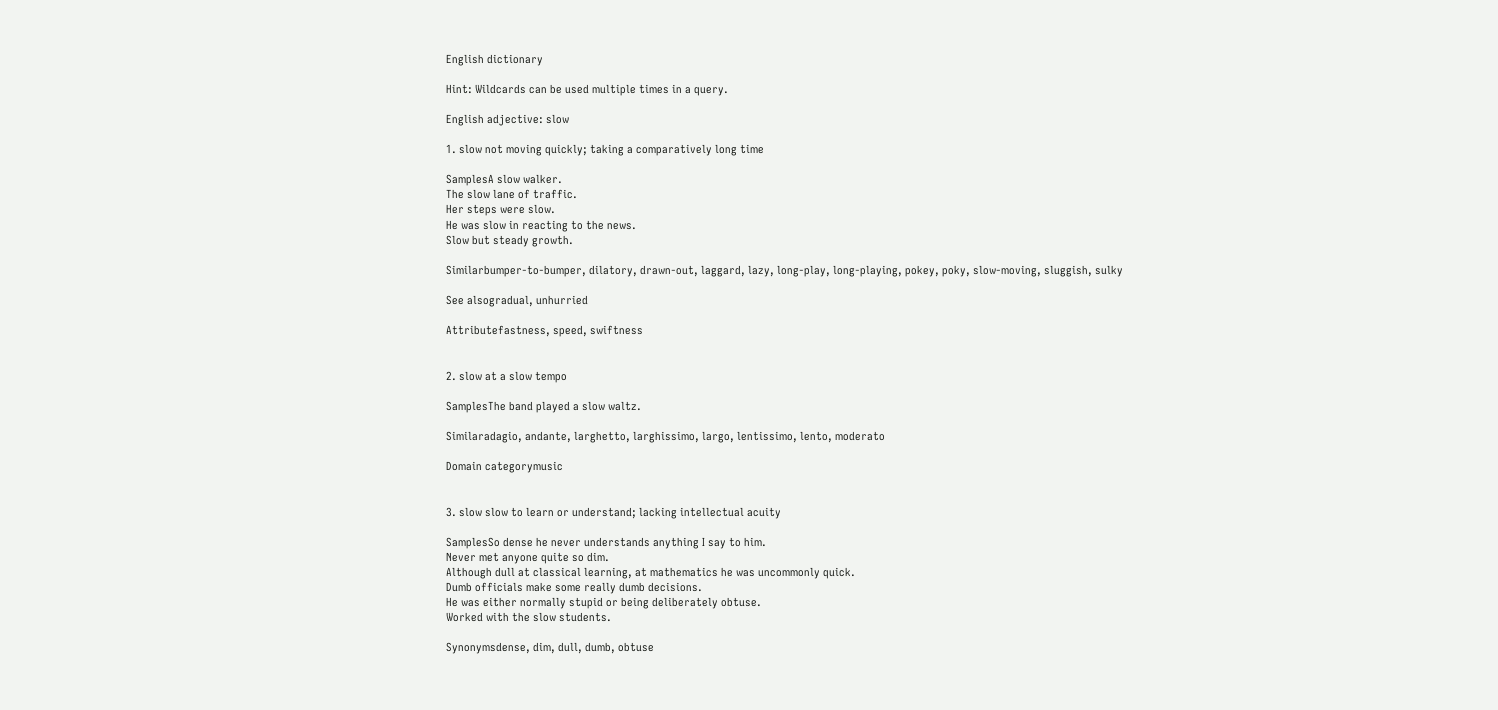English dictionary

Hint: Wildcards can be used multiple times in a query.

English adjective: slow

1. slow not moving quickly; taking a comparatively long time

SamplesA slow walker.
The slow lane of traffic.
Her steps were slow.
He was slow in reacting to the news.
Slow but steady growth.

Similarbumper-to-bumper, dilatory, drawn-out, laggard, lazy, long-play, long-playing, pokey, poky, slow-moving, sluggish, sulky

See alsogradual, unhurried

Attributefastness, speed, swiftness


2. slow at a slow tempo

SamplesThe band played a slow waltz.

Similaradagio, andante, larghetto, larghissimo, largo, lentissimo, lento, moderato

Domain categorymusic


3. slow slow to learn or understand; lacking intellectual acuity

SamplesSo dense he never understands anything I say to him.
Never met anyone quite so dim.
Although dull at classical learning, at mathematics he was uncommonly quick.
Dumb officials make some really dumb decisions.
He was either normally stupid or being deliberately obtuse.
Worked with the slow students.

Synonymsdense, dim, dull, dumb, obtuse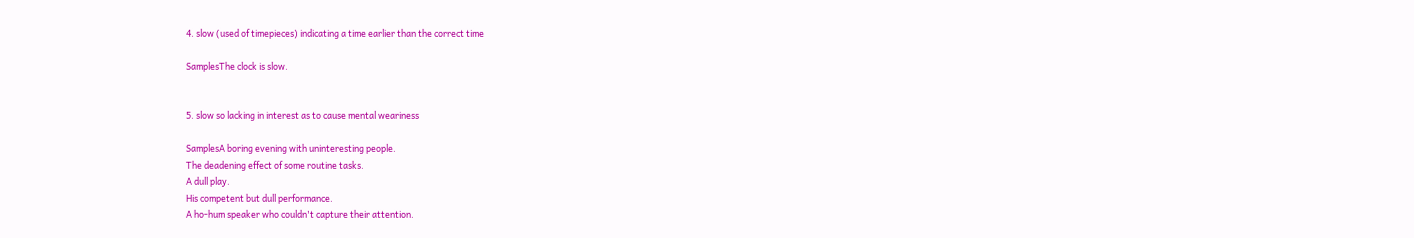4. slow (used of timepieces) indicating a time earlier than the correct time

SamplesThe clock is slow.


5. slow so lacking in interest as to cause mental weariness

SamplesA boring evening with uninteresting people.
The deadening effect of some routine tasks.
A dull play.
His competent but dull performance.
A ho-hum speaker who couldn't capture their attention.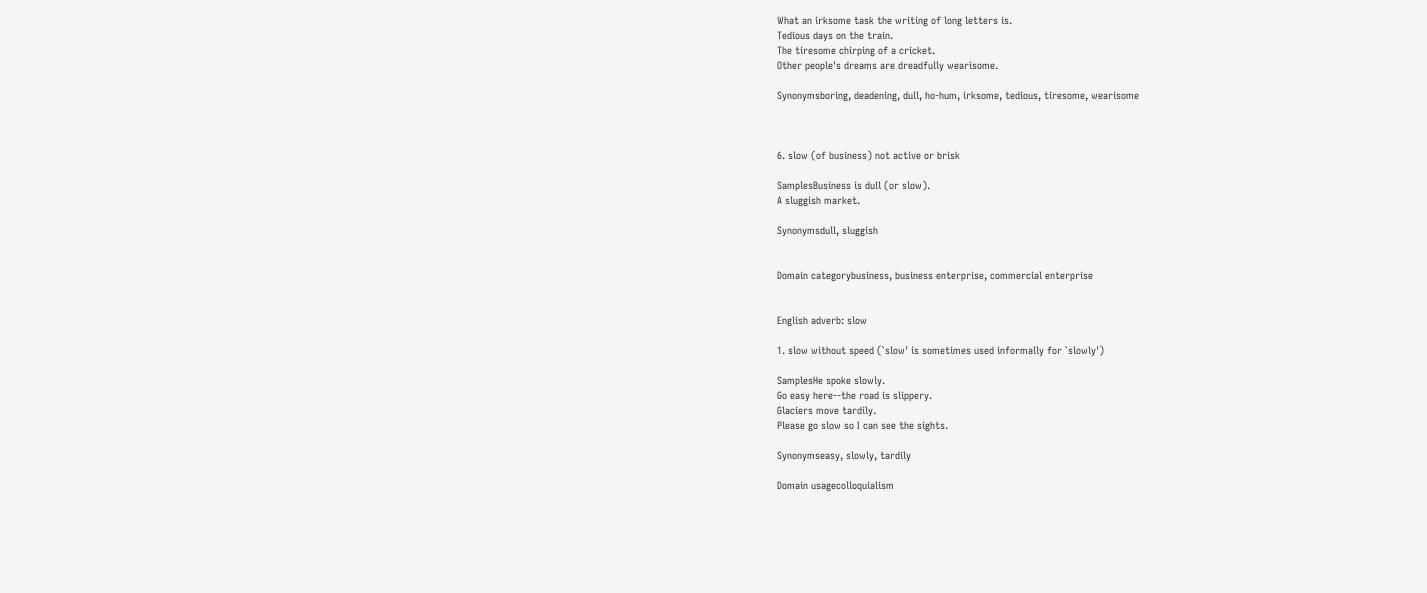What an irksome task the writing of long letters is.
Tedious days on the train.
The tiresome chirping of a cricket.
Other people's dreams are dreadfully wearisome.

Synonymsboring, deadening, dull, ho-hum, irksome, tedious, tiresome, wearisome



6. slow (of business) not active or brisk

SamplesBusiness is dull (or slow).
A sluggish market.

Synonymsdull, sluggish


Domain categorybusiness, business enterprise, commercial enterprise


English adverb: slow

1. slow without speed (`slow' is sometimes used informally for `slowly')

SamplesHe spoke slowly.
Go easy here--the road is slippery.
Glaciers move tardily.
Please go slow so I can see the sights.

Synonymseasy, slowly, tardily

Domain usagecolloquialism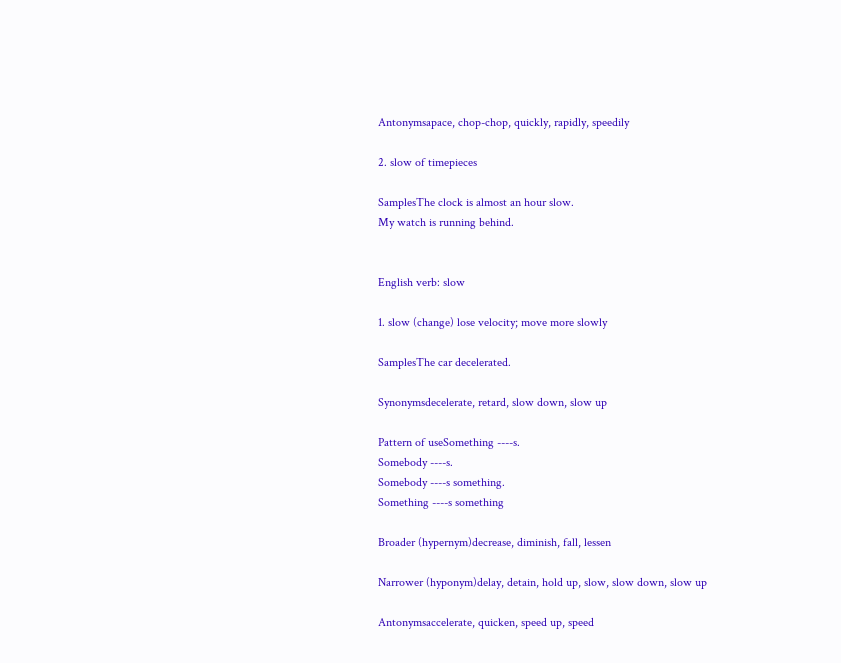Antonymsapace, chop-chop, quickly, rapidly, speedily

2. slow of timepieces

SamplesThe clock is almost an hour slow.
My watch is running behind.


English verb: slow

1. slow (change) lose velocity; move more slowly

SamplesThe car decelerated.

Synonymsdecelerate, retard, slow down, slow up

Pattern of useSomething ----s.
Somebody ----s.
Somebody ----s something.
Something ----s something

Broader (hypernym)decrease, diminish, fall, lessen

Narrower (hyponym)delay, detain, hold up, slow, slow down, slow up

Antonymsaccelerate, quicken, speed up, speed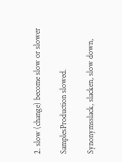2. slow (change) become slow or slower

SamplesProduction slowed.

Synonymsslack, slacken, slow down,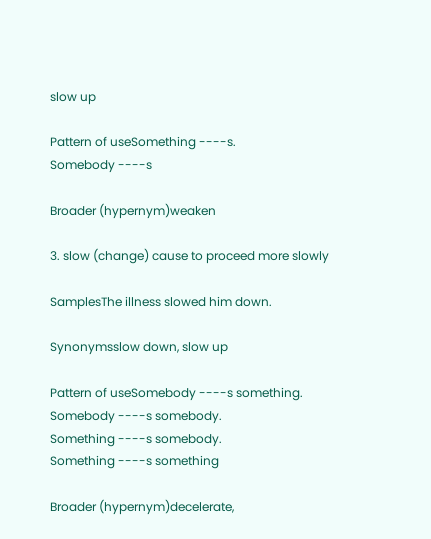slow up

Pattern of useSomething ----s.
Somebody ----s

Broader (hypernym)weaken

3. slow (change) cause to proceed more slowly

SamplesThe illness slowed him down.

Synonymsslow down, slow up

Pattern of useSomebody ----s something.
Somebody ----s somebody.
Something ----s somebody.
Something ----s something

Broader (hypernym)decelerate,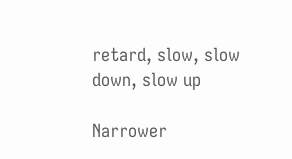retard, slow, slow down, slow up

Narrower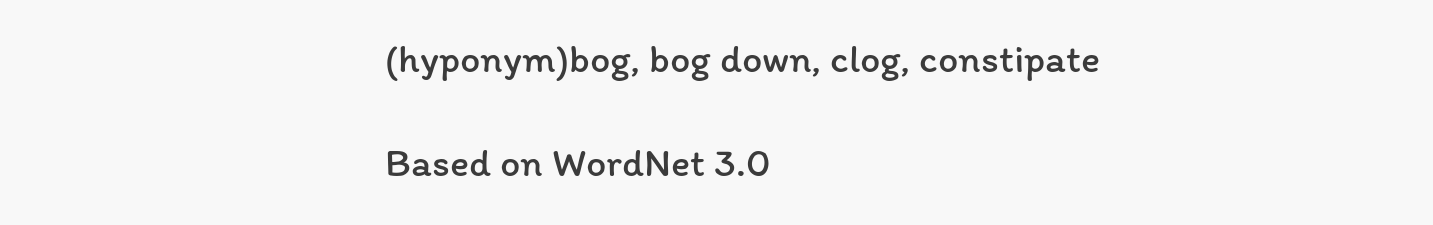(hyponym)bog, bog down, clog, constipate

Based on WordNet 3.0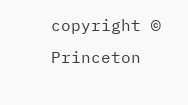copyright © Princeton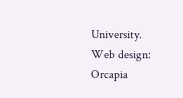University.
Web design: Orcapia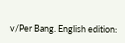v/Per Bang. English edition: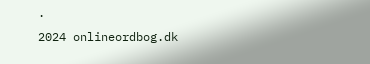.
2024 onlineordbog.dk